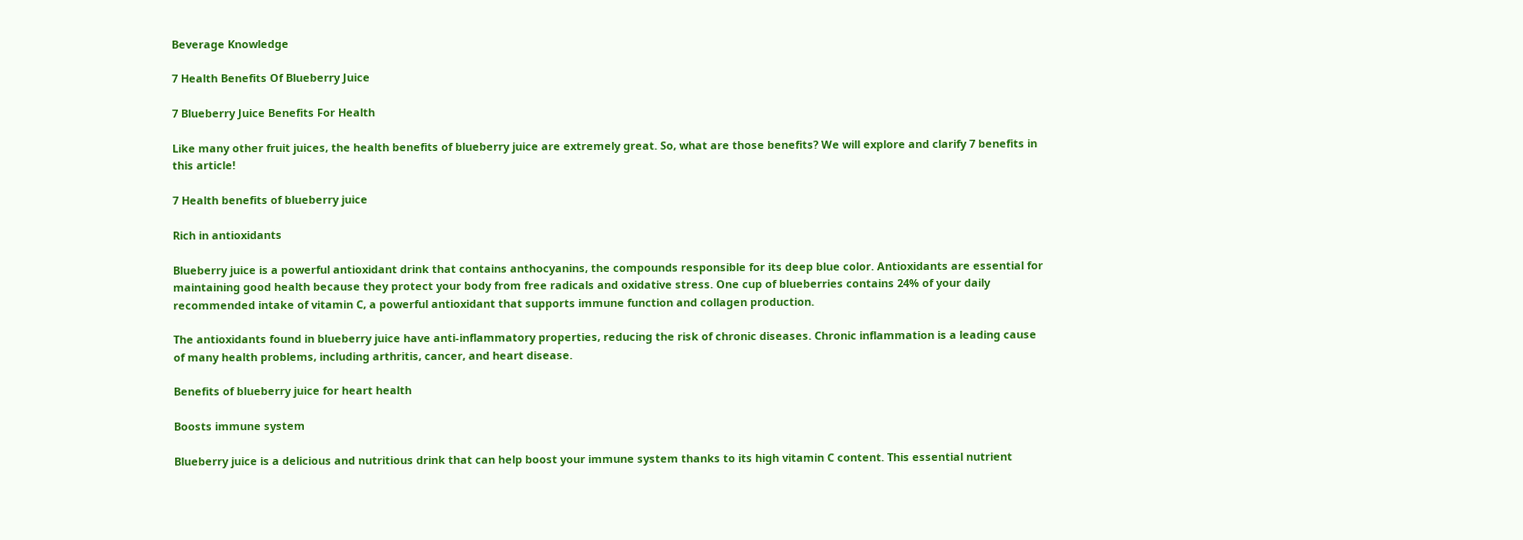Beverage Knowledge

7 Health Benefits Of Blueberry Juice

7 Blueberry Juice Benefits For Health

Like many other fruit juices, the health benefits of blueberry juice are extremely great. So, what are those benefits? We will explore and clarify 7 benefits in this article!

7 Health benefits of blueberry juice

Rich in antioxidants

Blueberry juice is a powerful antioxidant drink that contains anthocyanins, the compounds responsible for its deep blue color. Antioxidants are essential for maintaining good health because they protect your body from free radicals and oxidative stress. One cup of blueberries contains 24% of your daily recommended intake of vitamin C, a powerful antioxidant that supports immune function and collagen production.

The antioxidants found in blueberry juice have anti-inflammatory properties, reducing the risk of chronic diseases. Chronic inflammation is a leading cause of many health problems, including arthritis, cancer, and heart disease.

Benefits of blueberry juice for heart health

Boosts immune system

Blueberry juice is a delicious and nutritious drink that can help boost your immune system thanks to its high vitamin C content. This essential nutrient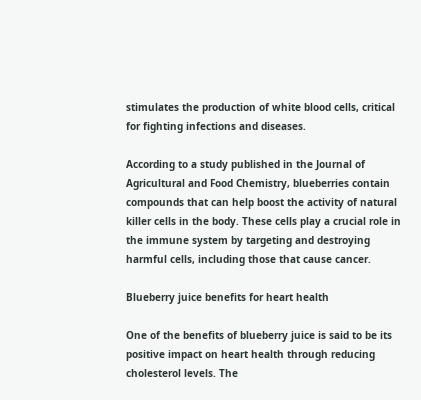stimulates the production of white blood cells, critical for fighting infections and diseases.

According to a study published in the Journal of Agricultural and Food Chemistry, blueberries contain compounds that can help boost the activity of natural killer cells in the body. These cells play a crucial role in the immune system by targeting and destroying harmful cells, including those that cause cancer.

Blueberry juice benefits for heart health

One of the benefits of blueberry juice is said to be its positive impact on heart health through reducing cholesterol levels. The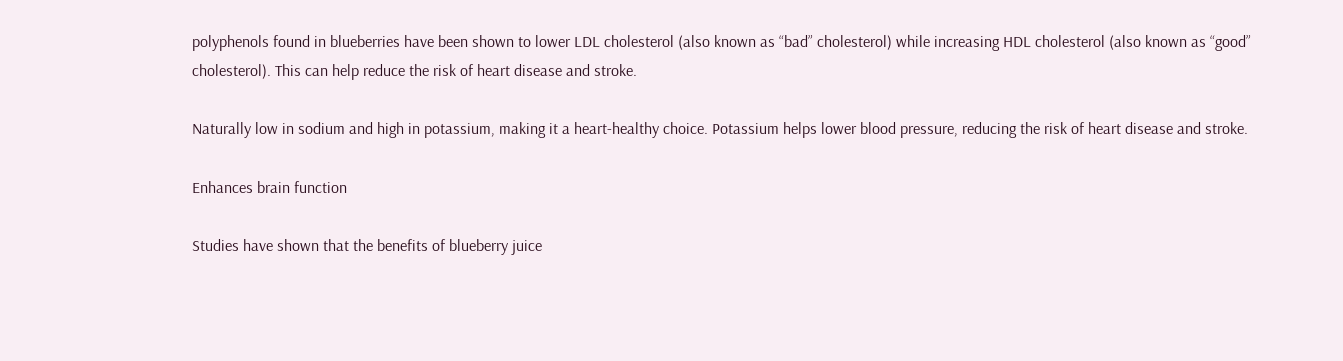polyphenols found in blueberries have been shown to lower LDL cholesterol (also known as “bad” cholesterol) while increasing HDL cholesterol (also known as “good” cholesterol). This can help reduce the risk of heart disease and stroke.

Naturally low in sodium and high in potassium, making it a heart-healthy choice. Potassium helps lower blood pressure, reducing the risk of heart disease and stroke.

Enhances brain function

Studies have shown that the benefits of blueberry juice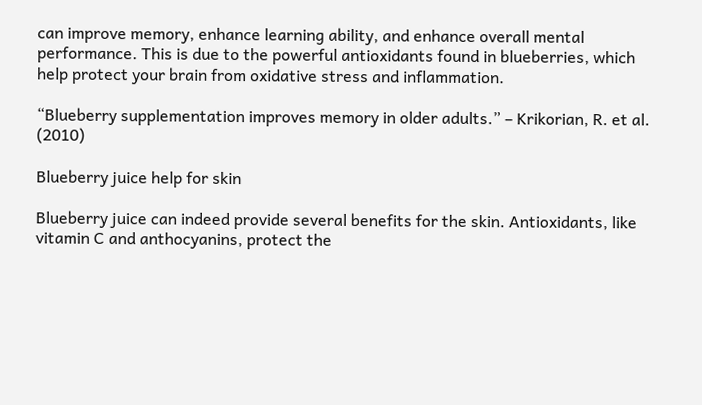can improve memory, enhance learning ability, and enhance overall mental performance. This is due to the powerful antioxidants found in blueberries, which help protect your brain from oxidative stress and inflammation.

“Blueberry supplementation improves memory in older adults.” – Krikorian, R. et al. (2010)

Blueberry juice help for skin

Blueberry juice can indeed provide several benefits for the skin. Antioxidants, like vitamin C and anthocyanins, protect the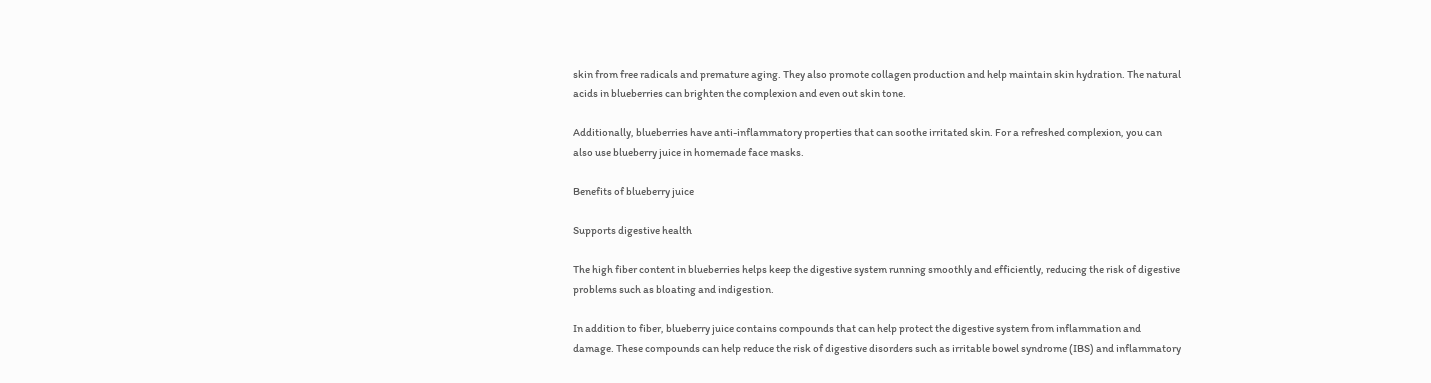skin from free radicals and premature aging. They also promote collagen production and help maintain skin hydration. The natural acids in blueberries can brighten the complexion and even out skin tone.

Additionally, blueberries have anti-inflammatory properties that can soothe irritated skin. For a refreshed complexion, you can also use blueberry juice in homemade face masks.

Benefits of blueberry juice

Supports digestive health

The high fiber content in blueberries helps keep the digestive system running smoothly and efficiently, reducing the risk of digestive problems such as bloating and indigestion.

In addition to fiber, blueberry juice contains compounds that can help protect the digestive system from inflammation and damage. These compounds can help reduce the risk of digestive disorders such as irritable bowel syndrome (IBS) and inflammatory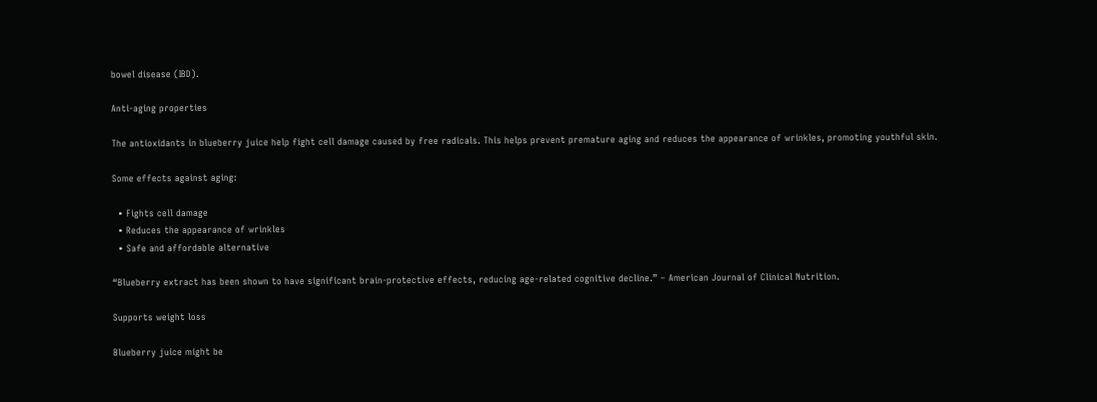bowel disease (IBD).

Anti-aging properties

The antioxidants in blueberry juice help fight cell damage caused by free radicals. This helps prevent premature aging and reduces the appearance of wrinkles, promoting youthful skin.

Some effects against aging:

  • Fights cell damage
  • Reduces the appearance of wrinkles
  • Safe and affordable alternative

“Blueberry extract has been shown to have significant brain-protective effects, reducing age-related cognitive decline.” – American Journal of Clinical Nutrition.

Supports weight loss

Blueberry juice might be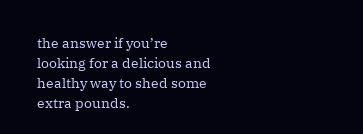the answer if you’re looking for a delicious and healthy way to shed some extra pounds.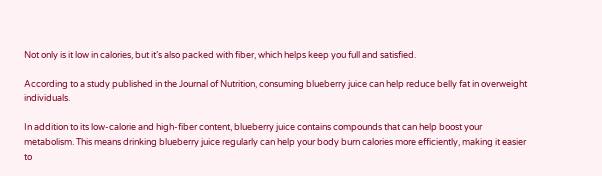Not only is it low in calories, but it’s also packed with fiber, which helps keep you full and satisfied.

According to a study published in the Journal of Nutrition, consuming blueberry juice can help reduce belly fat in overweight individuals.

In addition to its low-calorie and high-fiber content, blueberry juice contains compounds that can help boost your metabolism. This means drinking blueberry juice regularly can help your body burn calories more efficiently, making it easier to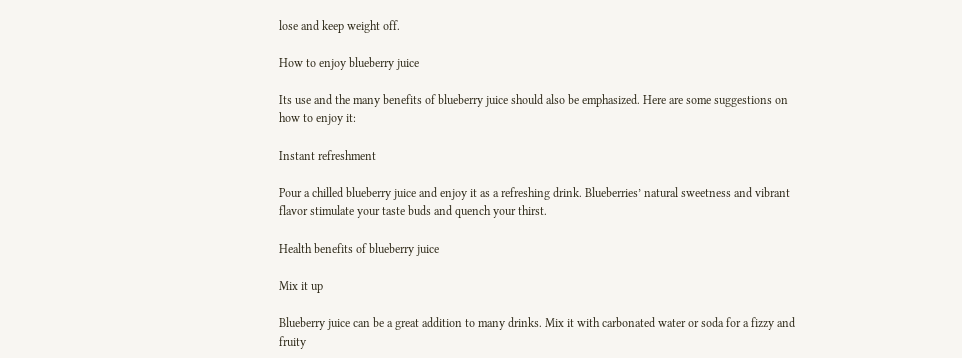lose and keep weight off.

How to enjoy blueberry juice

Its use and the many benefits of blueberry juice should also be emphasized. Here are some suggestions on how to enjoy it:

Instant refreshment

Pour a chilled blueberry juice and enjoy it as a refreshing drink. Blueberries’ natural sweetness and vibrant flavor stimulate your taste buds and quench your thirst.

Health benefits of blueberry juice

Mix it up

Blueberry juice can be a great addition to many drinks. Mix it with carbonated water or soda for a fizzy and fruity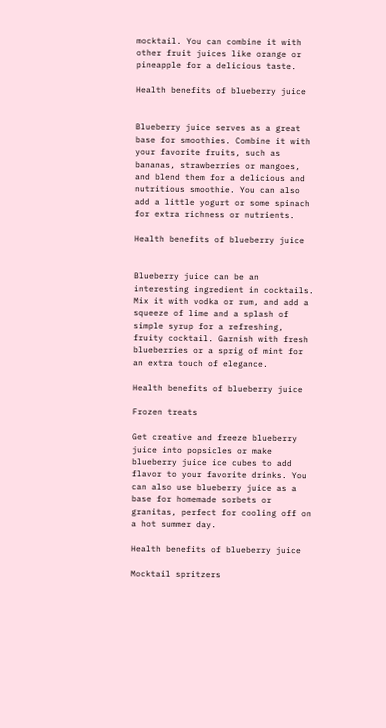mocktail. You can combine it with other fruit juices like orange or pineapple for a delicious taste.

Health benefits of blueberry juice


Blueberry juice serves as a great base for smoothies. Combine it with your favorite fruits, such as bananas, strawberries or mangoes, and blend them for a delicious and nutritious smoothie. You can also add a little yogurt or some spinach for extra richness or nutrients.

Health benefits of blueberry juice


Blueberry juice can be an interesting ingredient in cocktails. Mix it with vodka or rum, and add a squeeze of lime and a splash of simple syrup for a refreshing, fruity cocktail. Garnish with fresh blueberries or a sprig of mint for an extra touch of elegance.

Health benefits of blueberry juice

Frozen treats

Get creative and freeze blueberry juice into popsicles or make blueberry juice ice cubes to add flavor to your favorite drinks. You can also use blueberry juice as a base for homemade sorbets or granitas, perfect for cooling off on a hot summer day.

Health benefits of blueberry juice

Mocktail spritzers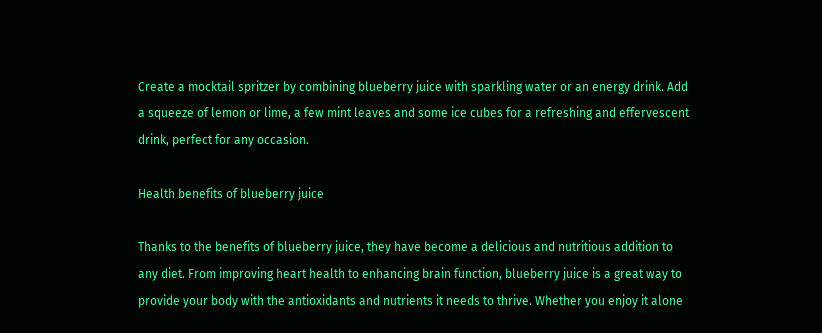Create a mocktail spritzer by combining blueberry juice with sparkling water or an energy drink. Add a squeeze of lemon or lime, a few mint leaves and some ice cubes for a refreshing and effervescent drink, perfect for any occasion.

Health benefits of blueberry juice

Thanks to the benefits of blueberry juice, they have become a delicious and nutritious addition to any diet. From improving heart health to enhancing brain function, blueberry juice is a great way to provide your body with the antioxidants and nutrients it needs to thrive. Whether you enjoy it alone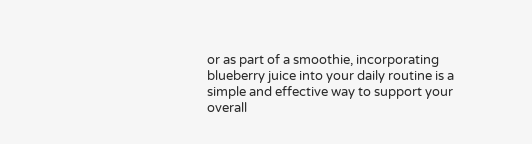or as part of a smoothie, incorporating blueberry juice into your daily routine is a simple and effective way to support your overall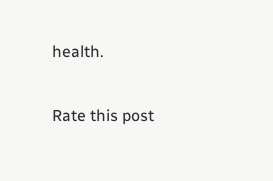health.

Rate this post